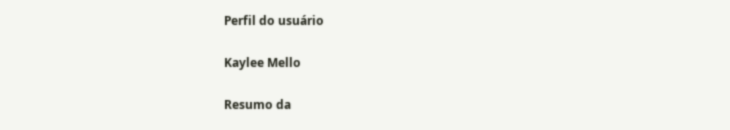Perfil do usuário

Kaylee Mello

Resumo da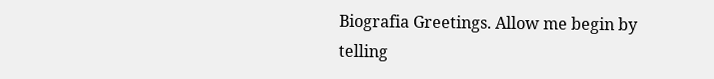Biografia Greetings. Allow me begin by telling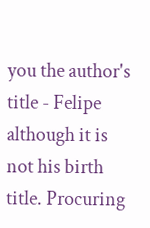you the author's title - Felipe although it is not his birth title. Procuring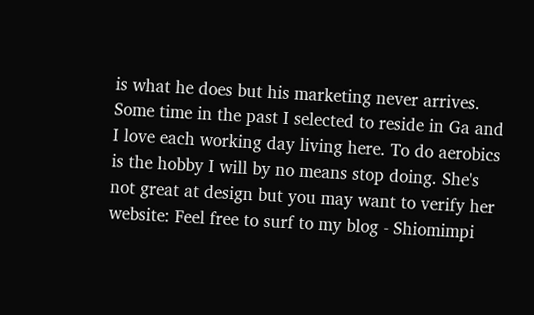is what he does but his marketing never arrives. Some time in the past I selected to reside in Ga and I love each working day living here. To do aerobics is the hobby I will by no means stop doing. She's not great at design but you may want to verify her website: Feel free to surf to my blog - Shiomimpi